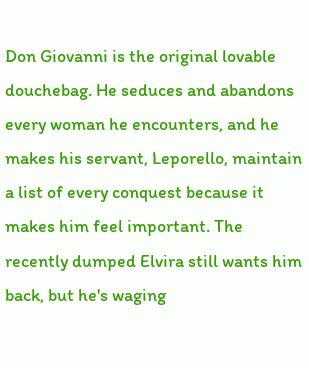Don Giovanni is the original lovable douchebag. He seduces and abandons every woman he encounters, and he makes his servant, Leporello, maintain a list of every conquest because it makes him feel important. The recently dumped Elvira still wants him back, but he's waging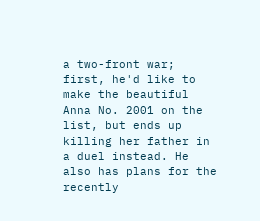a two-front war; first, he'd like to make the beautiful Anna No. 2001 on the list, but ends up killing her father in a duel instead. He also has plans for the recently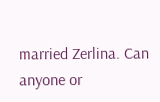married Zerlina. Can anyone or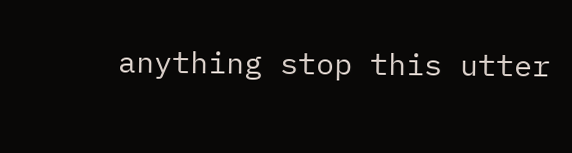anything stop this utter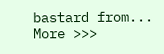bastard from... More >>>